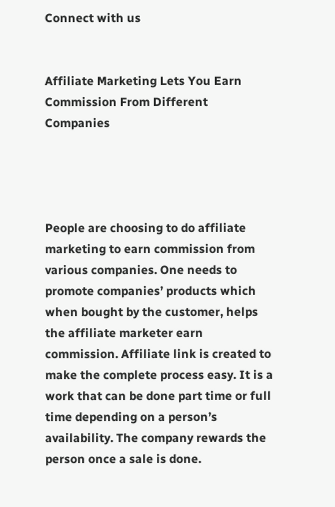Connect with us


Affiliate Marketing Lets You Earn Commission From Different Companies




People are choosing to do affiliate marketing to earn commission from various companies. One needs to promote companies’ products which when bought by the customer, helps the affiliate marketer earn commission. Affiliate link is created to make the complete process easy. It is a work that can be done part time or full time depending on a person’s availability. The company rewards the person once a sale is done.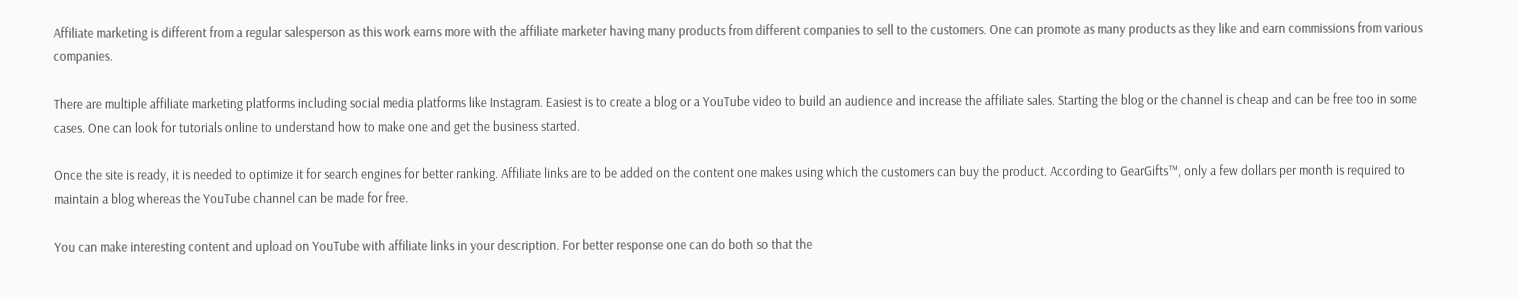Affiliate marketing is different from a regular salesperson as this work earns more with the affiliate marketer having many products from different companies to sell to the customers. One can promote as many products as they like and earn commissions from various companies.

There are multiple affiliate marketing platforms including social media platforms like Instagram. Easiest is to create a blog or a YouTube video to build an audience and increase the affiliate sales. Starting the blog or the channel is cheap and can be free too in some cases. One can look for tutorials online to understand how to make one and get the business started.

Once the site is ready, it is needed to optimize it for search engines for better ranking. Affiliate links are to be added on the content one makes using which the customers can buy the product. According to GearGifts™, only a few dollars per month is required to maintain a blog whereas the YouTube channel can be made for free.

You can make interesting content and upload on YouTube with affiliate links in your description. For better response one can do both so that the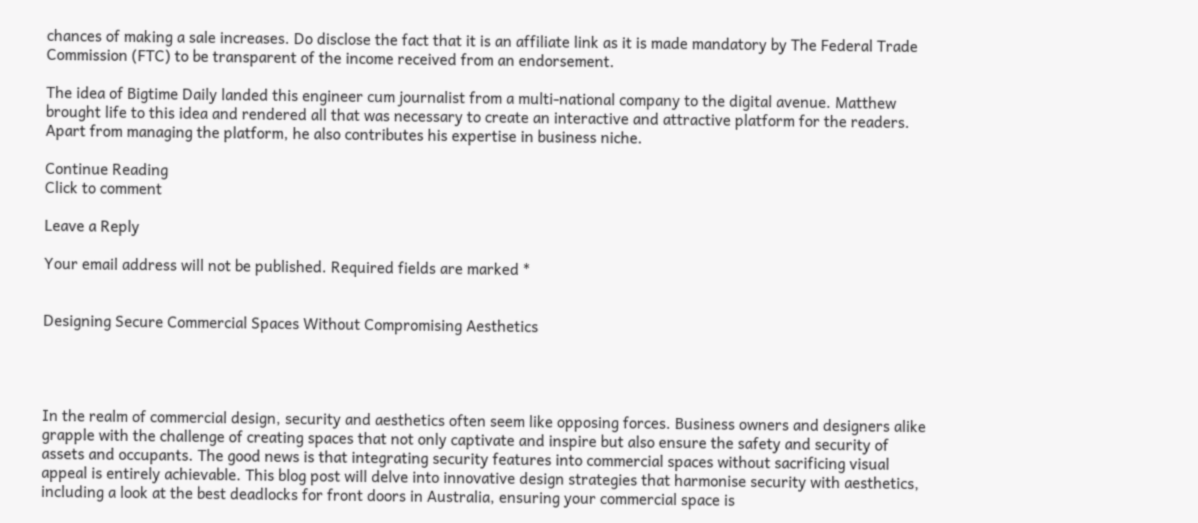chances of making a sale increases. Do disclose the fact that it is an affiliate link as it is made mandatory by The Federal Trade Commission (FTC) to be transparent of the income received from an endorsement.

The idea of Bigtime Daily landed this engineer cum journalist from a multi-national company to the digital avenue. Matthew brought life to this idea and rendered all that was necessary to create an interactive and attractive platform for the readers. Apart from managing the platform, he also contributes his expertise in business niche.

Continue Reading
Click to comment

Leave a Reply

Your email address will not be published. Required fields are marked *


Designing Secure Commercial Spaces Without Compromising Aesthetics




In the realm of commercial design, security and aesthetics often seem like opposing forces. Business owners and designers alike grapple with the challenge of creating spaces that not only captivate and inspire but also ensure the safety and security of assets and occupants. The good news is that integrating security features into commercial spaces without sacrificing visual appeal is entirely achievable. This blog post will delve into innovative design strategies that harmonise security with aesthetics, including a look at the best deadlocks for front doors in Australia, ensuring your commercial space is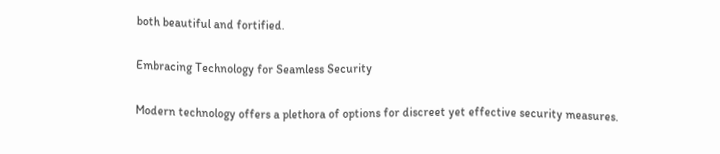both beautiful and fortified.

Embracing Technology for Seamless Security

Modern technology offers a plethora of options for discreet yet effective security measures.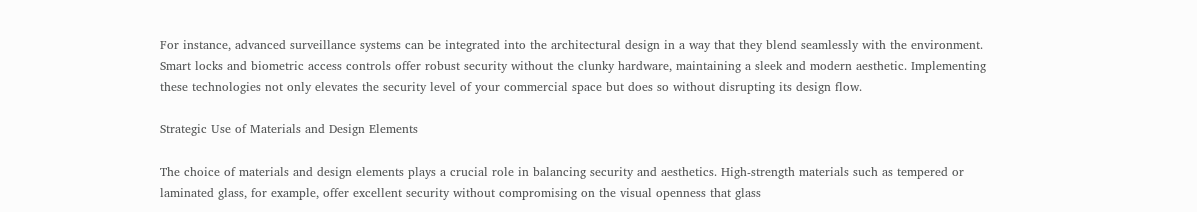For instance, advanced surveillance systems can be integrated into the architectural design in a way that they blend seamlessly with the environment. Smart locks and biometric access controls offer robust security without the clunky hardware, maintaining a sleek and modern aesthetic. Implementing these technologies not only elevates the security level of your commercial space but does so without disrupting its design flow.

Strategic Use of Materials and Design Elements

The choice of materials and design elements plays a crucial role in balancing security and aesthetics. High-strength materials such as tempered or laminated glass, for example, offer excellent security without compromising on the visual openness that glass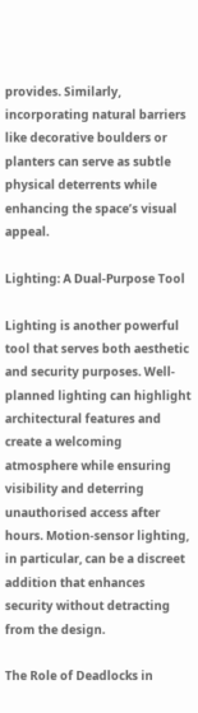provides. Similarly, incorporating natural barriers like decorative boulders or planters can serve as subtle physical deterrents while enhancing the space’s visual appeal.

Lighting: A Dual-Purpose Tool

Lighting is another powerful tool that serves both aesthetic and security purposes. Well-planned lighting can highlight architectural features and create a welcoming atmosphere while ensuring visibility and deterring unauthorised access after hours. Motion-sensor lighting, in particular, can be a discreet addition that enhances security without detracting from the design.

The Role of Deadlocks in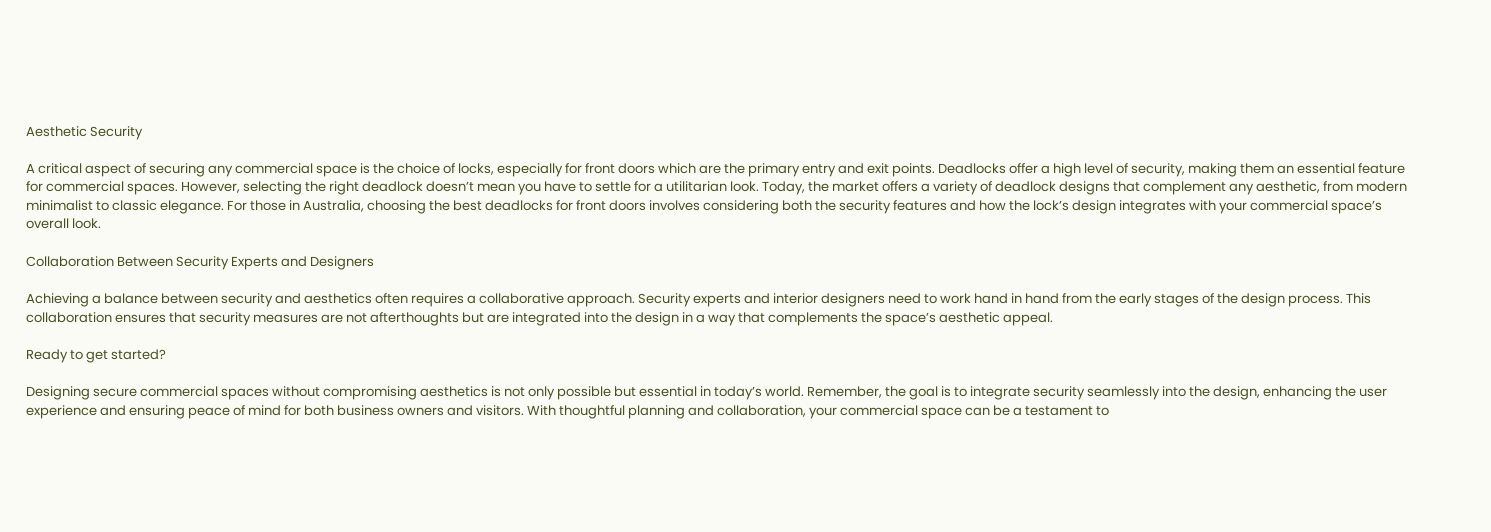Aesthetic Security

A critical aspect of securing any commercial space is the choice of locks, especially for front doors which are the primary entry and exit points. Deadlocks offer a high level of security, making them an essential feature for commercial spaces. However, selecting the right deadlock doesn’t mean you have to settle for a utilitarian look. Today, the market offers a variety of deadlock designs that complement any aesthetic, from modern minimalist to classic elegance. For those in Australia, choosing the best deadlocks for front doors involves considering both the security features and how the lock’s design integrates with your commercial space’s overall look.

Collaboration Between Security Experts and Designers

Achieving a balance between security and aesthetics often requires a collaborative approach. Security experts and interior designers need to work hand in hand from the early stages of the design process. This collaboration ensures that security measures are not afterthoughts but are integrated into the design in a way that complements the space’s aesthetic appeal.

Ready to get started?

Designing secure commercial spaces without compromising aesthetics is not only possible but essential in today’s world. Remember, the goal is to integrate security seamlessly into the design, enhancing the user experience and ensuring peace of mind for both business owners and visitors. With thoughtful planning and collaboration, your commercial space can be a testament to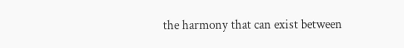the harmony that can exist between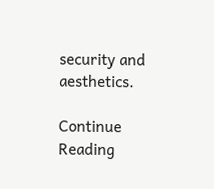security and aesthetics.

Continue Reading